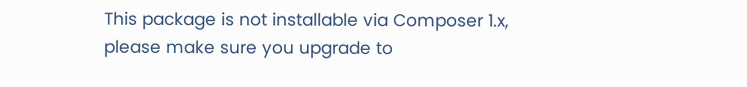This package is not installable via Composer 1.x, please make sure you upgrade to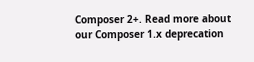Composer 2+. Read more about our Composer 1.x deprecation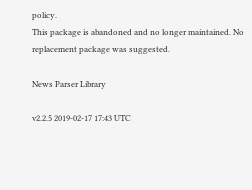policy.
This package is abandoned and no longer maintained. No replacement package was suggested.

News Parser Library

v2.2.5 2019-02-17 17:43 UTC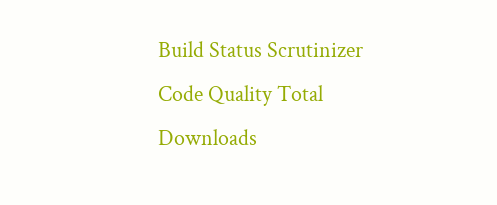Build Status Scrutinizer Code Quality Total Downloads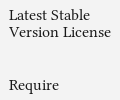Latest Stable Version License


Require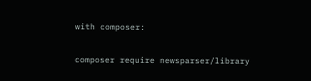with composer:

composer require newsparser/library